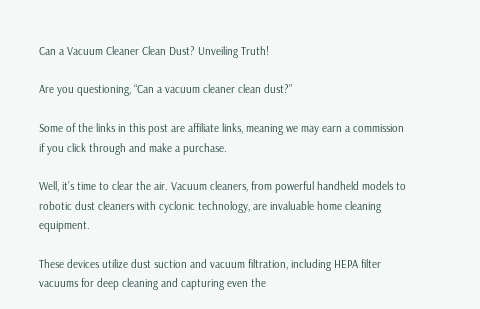Can a Vacuum Cleaner Clean Dust? Unveiling Truth!

Are you questioning, “Can a vacuum cleaner clean dust?”

Some of the links in this post are affiliate links, meaning we may earn a commission if you click through and make a purchase.

Well, it’s time to clear the air. Vacuum cleaners, from powerful handheld models to robotic dust cleaners with cyclonic technology, are invaluable home cleaning equipment.

These devices utilize dust suction and vacuum filtration, including HEPA filter vacuums for deep cleaning and capturing even the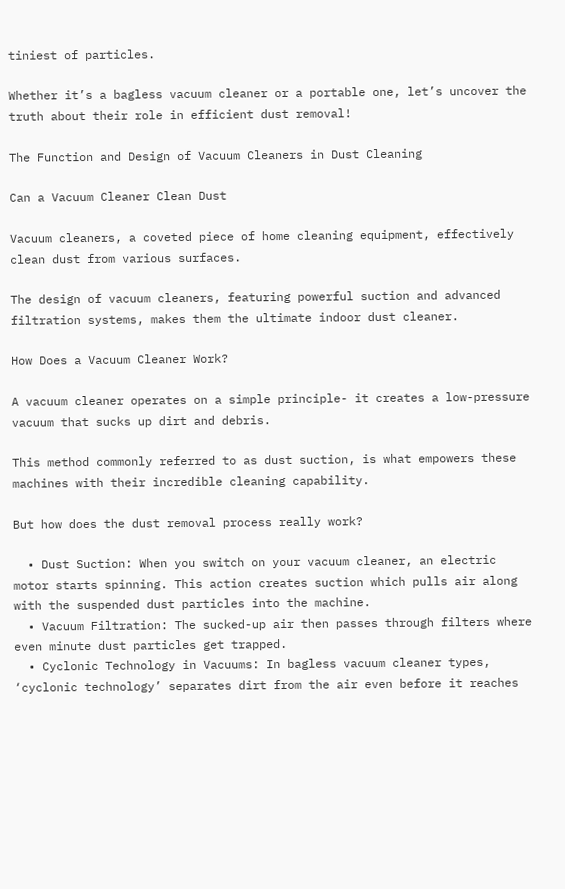tiniest of particles.

Whether it’s a bagless vacuum cleaner or a portable one, let’s uncover the truth about their role in efficient dust removal!

The Function and Design of Vacuum Cleaners in Dust Cleaning

Can a Vacuum Cleaner Clean Dust

Vacuum cleaners, a coveted piece of home cleaning equipment, effectively clean dust from various surfaces.

The design of vacuum cleaners, featuring powerful suction and advanced filtration systems, makes them the ultimate indoor dust cleaner.

How Does a Vacuum Cleaner Work?

A vacuum cleaner operates on a simple principle- it creates a low-pressure vacuum that sucks up dirt and debris.

This method commonly referred to as dust suction, is what empowers these machines with their incredible cleaning capability.

But how does the dust removal process really work?

  • Dust Suction: When you switch on your vacuum cleaner, an electric motor starts spinning. This action creates suction which pulls air along with the suspended dust particles into the machine.
  • Vacuum Filtration: The sucked-up air then passes through filters where even minute dust particles get trapped.
  • Cyclonic Technology in Vacuums: In bagless vacuum cleaner types, ‘cyclonic technology’ separates dirt from the air even before it reaches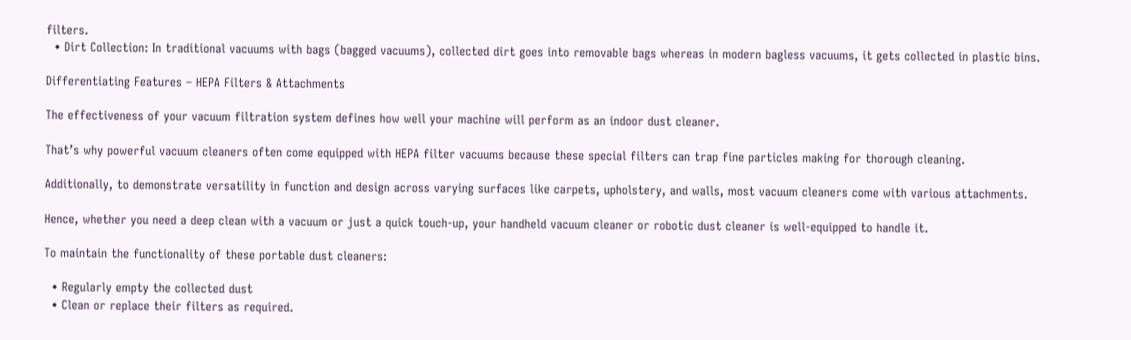filters.
  • Dirt Collection: In traditional vacuums with bags (bagged vacuums), collected dirt goes into removable bags whereas in modern bagless vacuums, it gets collected in plastic bins.

Differentiating Features – HEPA Filters & Attachments

The effectiveness of your vacuum filtration system defines how well your machine will perform as an indoor dust cleaner.

That’s why powerful vacuum cleaners often come equipped with HEPA filter vacuums because these special filters can trap fine particles making for thorough cleaning.

Additionally, to demonstrate versatility in function and design across varying surfaces like carpets, upholstery, and walls, most vacuum cleaners come with various attachments.

Hence, whether you need a deep clean with a vacuum or just a quick touch-up, your handheld vacuum cleaner or robotic dust cleaner is well-equipped to handle it.

To maintain the functionality of these portable dust cleaners:

  • Regularly empty the collected dust
  • Clean or replace their filters as required.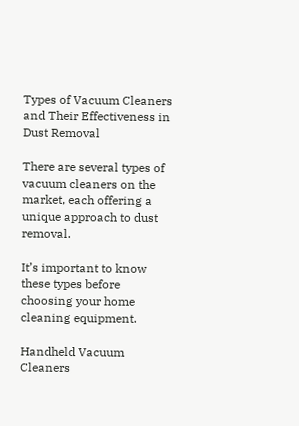Types of Vacuum Cleaners and Their Effectiveness in Dust Removal

There are several types of vacuum cleaners on the market, each offering a unique approach to dust removal.

It’s important to know these types before choosing your home cleaning equipment.

Handheld Vacuum Cleaners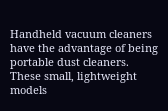Handheld vacuum cleaners have the advantage of being portable dust cleaners. These small, lightweight models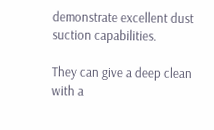demonstrate excellent dust suction capabilities.

They can give a deep clean with a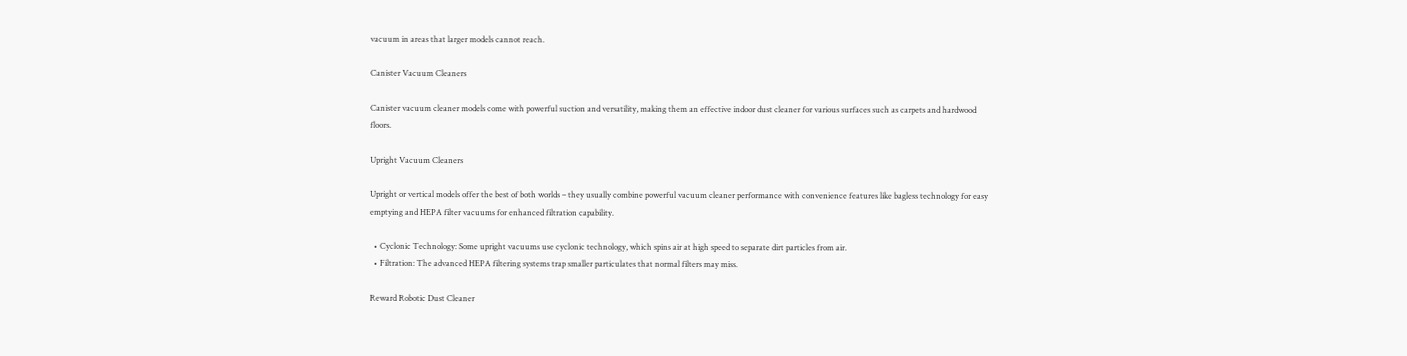vacuum in areas that larger models cannot reach.

Canister Vacuum Cleaners

Canister vacuum cleaner models come with powerful suction and versatility, making them an effective indoor dust cleaner for various surfaces such as carpets and hardwood floors.

Upright Vacuum Cleaners

Upright or vertical models offer the best of both worlds – they usually combine powerful vacuum cleaner performance with convenience features like bagless technology for easy emptying and HEPA filter vacuums for enhanced filtration capability.

  • Cyclonic Technology: Some upright vacuums use cyclonic technology, which spins air at high speed to separate dirt particles from air.
  • Filtration: The advanced HEPA filtering systems trap smaller particulates that normal filters may miss.

Reward Robotic Dust Cleaner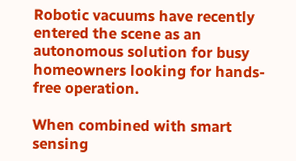Robotic vacuums have recently entered the scene as an autonomous solution for busy homeowners looking for hands-free operation.

When combined with smart sensing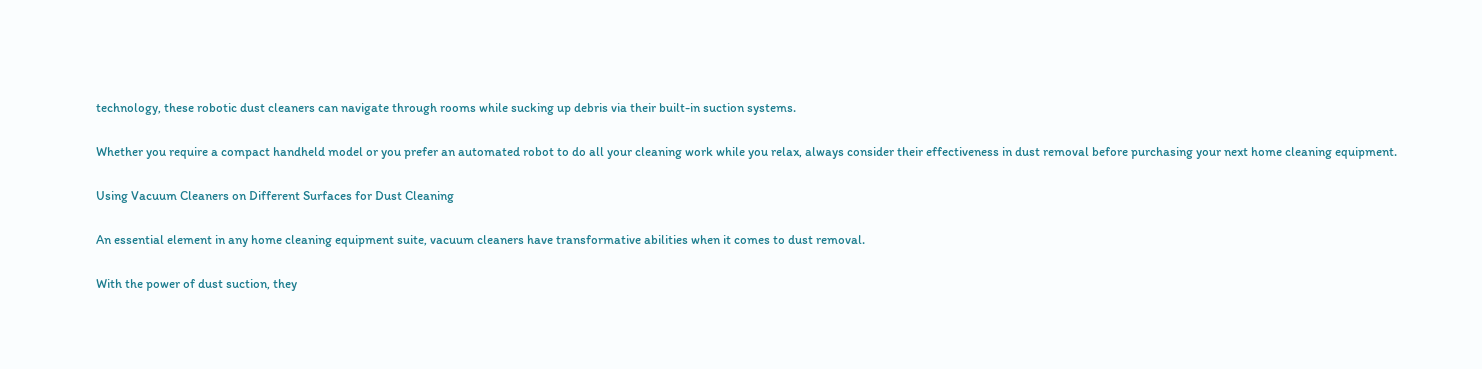technology, these robotic dust cleaners can navigate through rooms while sucking up debris via their built-in suction systems.

Whether you require a compact handheld model or you prefer an automated robot to do all your cleaning work while you relax, always consider their effectiveness in dust removal before purchasing your next home cleaning equipment.

Using Vacuum Cleaners on Different Surfaces for Dust Cleaning

An essential element in any home cleaning equipment suite, vacuum cleaners have transformative abilities when it comes to dust removal.

With the power of dust suction, they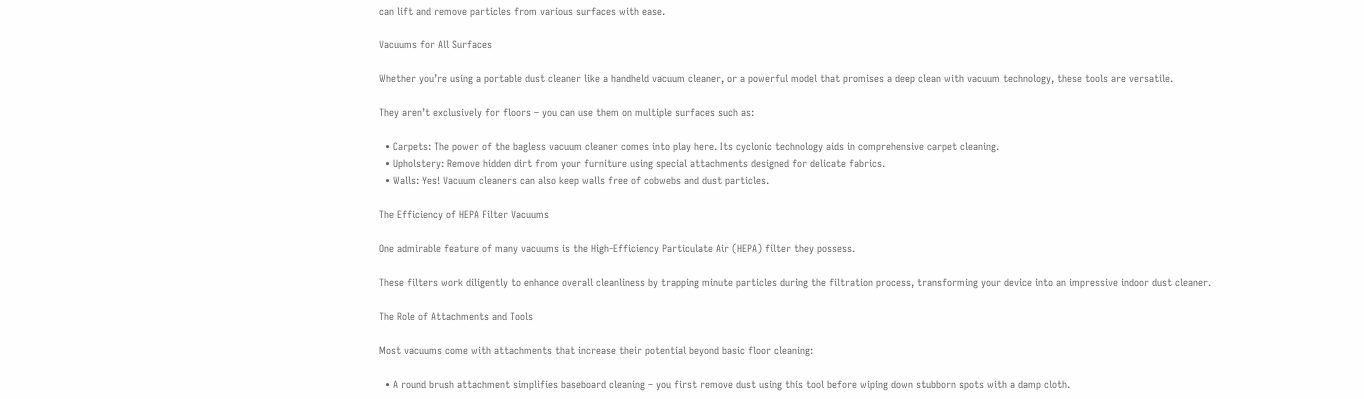can lift and remove particles from various surfaces with ease.

Vacuums for All Surfaces

Whether you’re using a portable dust cleaner like a handheld vacuum cleaner, or a powerful model that promises a deep clean with vacuum technology, these tools are versatile.

They aren’t exclusively for floors – you can use them on multiple surfaces such as:

  • Carpets: The power of the bagless vacuum cleaner comes into play here. Its cyclonic technology aids in comprehensive carpet cleaning.
  • Upholstery: Remove hidden dirt from your furniture using special attachments designed for delicate fabrics.
  • Walls: Yes! Vacuum cleaners can also keep walls free of cobwebs and dust particles.

The Efficiency of HEPA Filter Vacuums

One admirable feature of many vacuums is the High-Efficiency Particulate Air (HEPA) filter they possess.

These filters work diligently to enhance overall cleanliness by trapping minute particles during the filtration process, transforming your device into an impressive indoor dust cleaner.

The Role of Attachments and Tools

Most vacuums come with attachments that increase their potential beyond basic floor cleaning:

  • A round brush attachment simplifies baseboard cleaning – you first remove dust using this tool before wiping down stubborn spots with a damp cloth.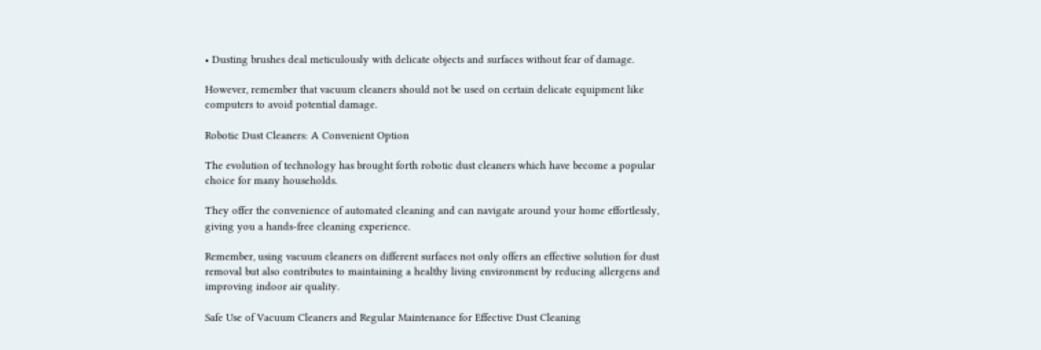• Dusting brushes deal meticulously with delicate objects and surfaces without fear of damage.

However, remember that vacuum cleaners should not be used on certain delicate equipment like computers to avoid potential damage.

Robotic Dust Cleaners: A Convenient Option

The evolution of technology has brought forth robotic dust cleaners which have become a popular choice for many households.

They offer the convenience of automated cleaning and can navigate around your home effortlessly, giving you a hands-free cleaning experience.

Remember, using vacuum cleaners on different surfaces not only offers an effective solution for dust removal but also contributes to maintaining a healthy living environment by reducing allergens and improving indoor air quality.

Safe Use of Vacuum Cleaners and Regular Maintenance for Effective Dust Cleaning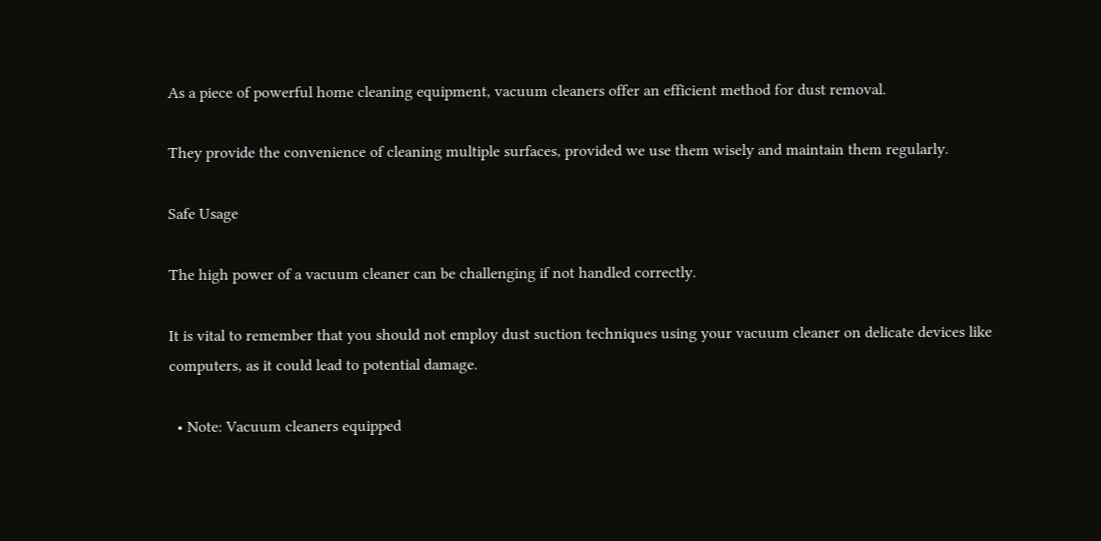As a piece of powerful home cleaning equipment, vacuum cleaners offer an efficient method for dust removal.

They provide the convenience of cleaning multiple surfaces, provided we use them wisely and maintain them regularly.

Safe Usage

The high power of a vacuum cleaner can be challenging if not handled correctly.

It is vital to remember that you should not employ dust suction techniques using your vacuum cleaner on delicate devices like computers, as it could lead to potential damage.

  • Note: Vacuum cleaners equipped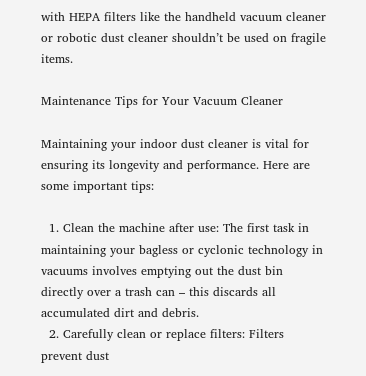with HEPA filters like the handheld vacuum cleaner or robotic dust cleaner shouldn’t be used on fragile items.

Maintenance Tips for Your Vacuum Cleaner

Maintaining your indoor dust cleaner is vital for ensuring its longevity and performance. Here are some important tips:

  1. Clean the machine after use: The first task in maintaining your bagless or cyclonic technology in vacuums involves emptying out the dust bin directly over a trash can – this discards all accumulated dirt and debris.
  2. Carefully clean or replace filters: Filters prevent dust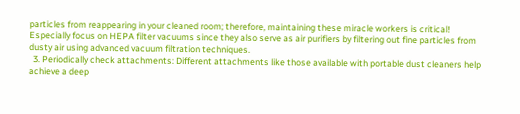particles from reappearing in your cleaned room; therefore, maintaining these miracle workers is critical! Especially focus on HEPA filter vacuums since they also serve as air purifiers by filtering out fine particles from dusty air using advanced vacuum filtration techniques.
  3. Periodically check attachments: Different attachments like those available with portable dust cleaners help achieve a deep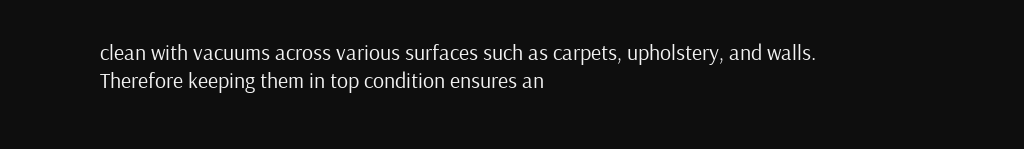clean with vacuums across various surfaces such as carpets, upholstery, and walls. Therefore keeping them in top condition ensures an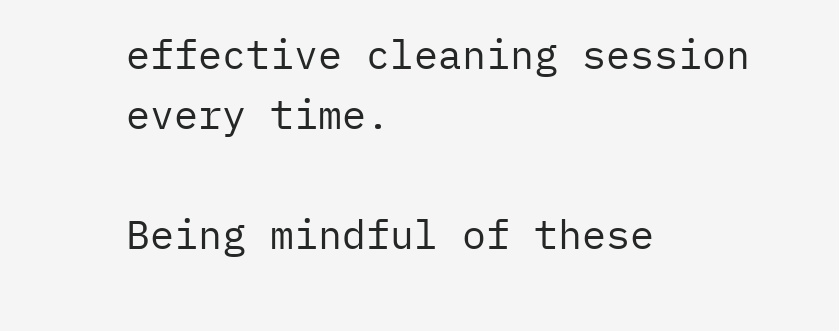effective cleaning session every time.

Being mindful of these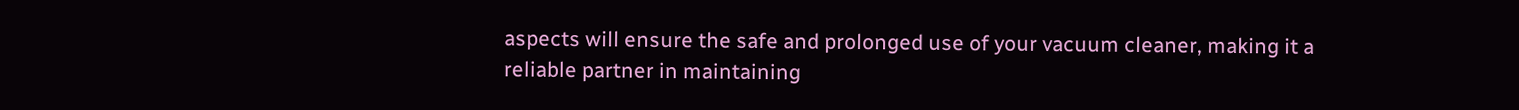aspects will ensure the safe and prolonged use of your vacuum cleaner, making it a reliable partner in maintaining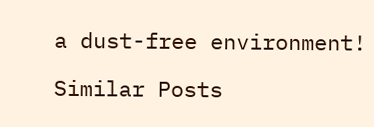a dust-free environment!

Similar Posts